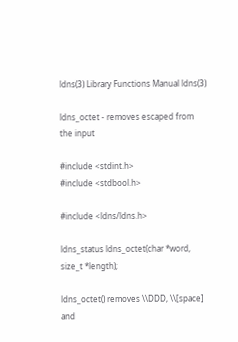ldns(3) Library Functions Manual ldns(3)

ldns_octet - removes escaped from the input

#include <stdint.h>
#include <stdbool.h>

#include <ldns/ldns.h>

ldns_status ldns_octet(char *word, size_t *length);

ldns_octet() removes \\DDD, \\[space] and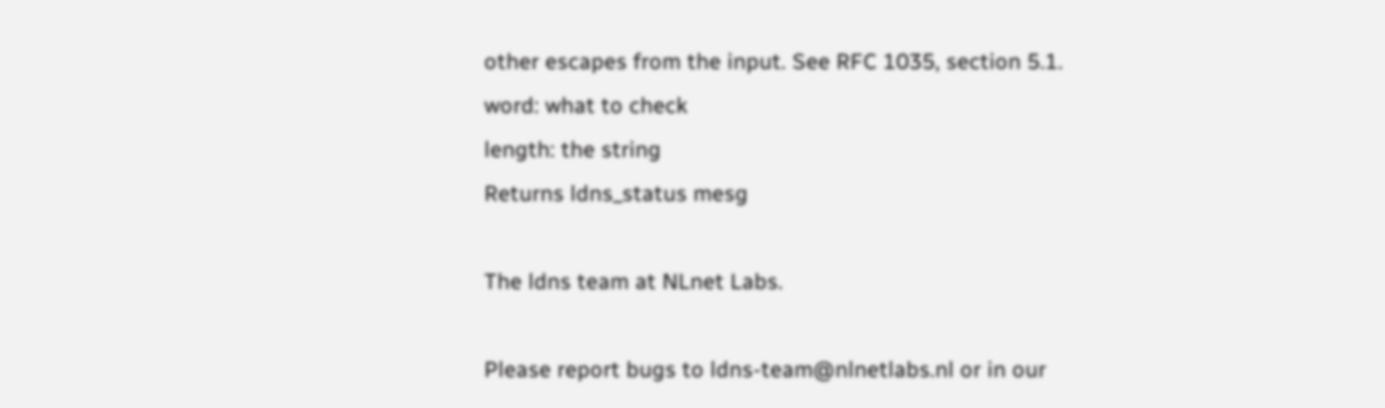other escapes from the input. See RFC 1035, section 5.1.
word: what to check
length: the string
Returns ldns_status mesg

The ldns team at NLnet Labs.

Please report bugs to ldns-team@nlnetlabs.nl or in our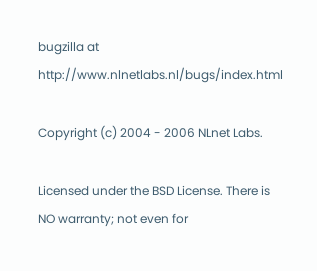bugzilla at http://www.nlnetlabs.nl/bugs/index.html

Copyright (c) 2004 - 2006 NLnet Labs.

Licensed under the BSD License. There is NO warranty; not even for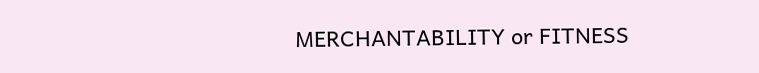MERCHANTABILITY or FITNESS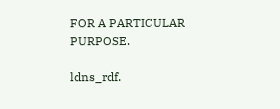FOR A PARTICULAR PURPOSE.

ldns_rdf.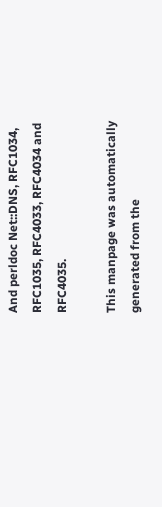And perldoc Net::DNS, RFC1034, RFC1035, RFC4033, RFC4034 and RFC4035.

This manpage was automatically generated from the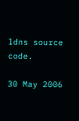ldns source code.

30 May 2006